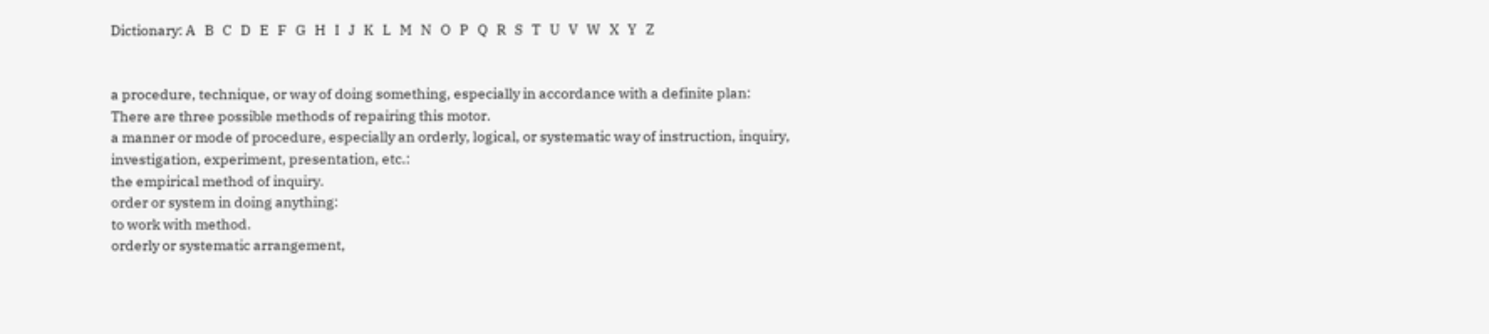Dictionary: A   B   C   D   E   F   G   H   I   J   K   L   M   N   O   P   Q   R   S   T   U   V   W   X   Y   Z


a procedure, technique, or way of doing something, especially in accordance with a definite plan:
There are three possible methods of repairing this motor.
a manner or mode of procedure, especially an orderly, logical, or systematic way of instruction, inquiry, investigation, experiment, presentation, etc.:
the empirical method of inquiry.
order or system in doing anything:
to work with method.
orderly or systematic arrangement,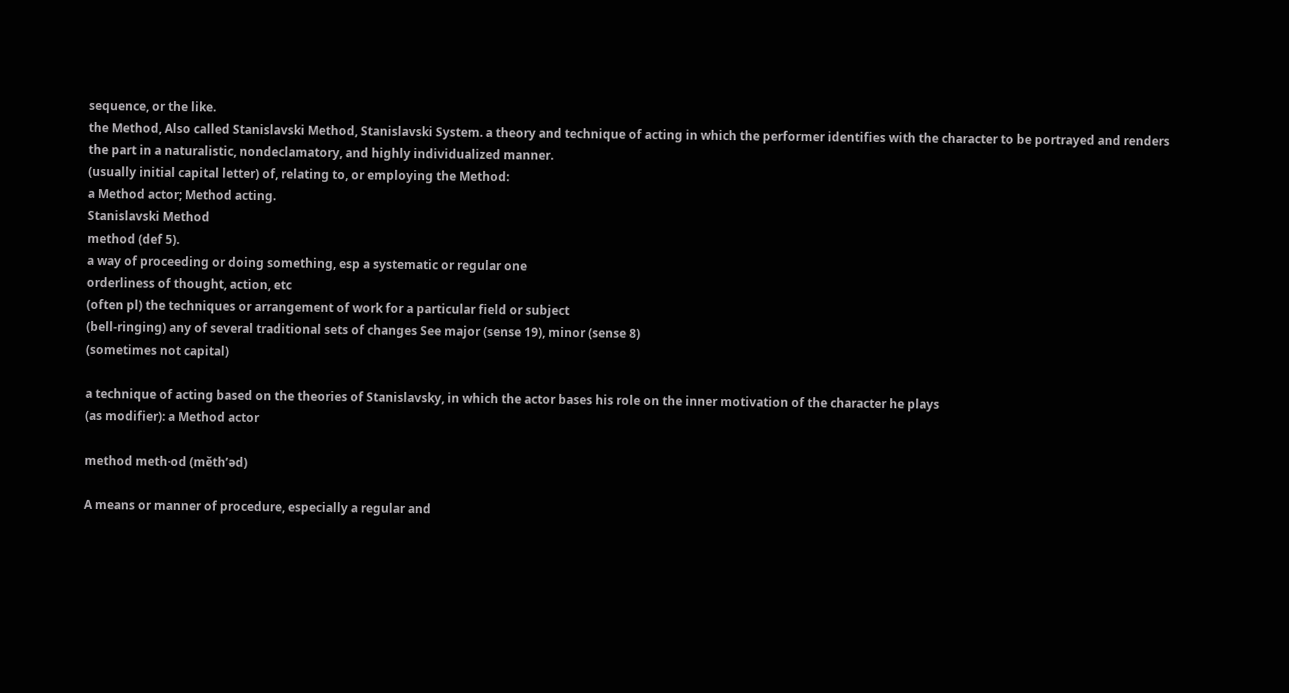sequence, or the like.
the Method, Also called Stanislavski Method, Stanislavski System. a theory and technique of acting in which the performer identifies with the character to be portrayed and renders the part in a naturalistic, nondeclamatory, and highly individualized manner.
(usually initial capital letter) of, relating to, or employing the Method:
a Method actor; Method acting.
Stanislavski Method
method (def 5).
a way of proceeding or doing something, esp a systematic or regular one
orderliness of thought, action, etc
(often pl) the techniques or arrangement of work for a particular field or subject
(bell-ringing) any of several traditional sets of changes See major (sense 19), minor (sense 8)
(sometimes not capital)

a technique of acting based on the theories of Stanislavsky, in which the actor bases his role on the inner motivation of the character he plays
(as modifier): a Method actor

method meth·od (měth’əd)

A means or manner of procedure, especially a regular and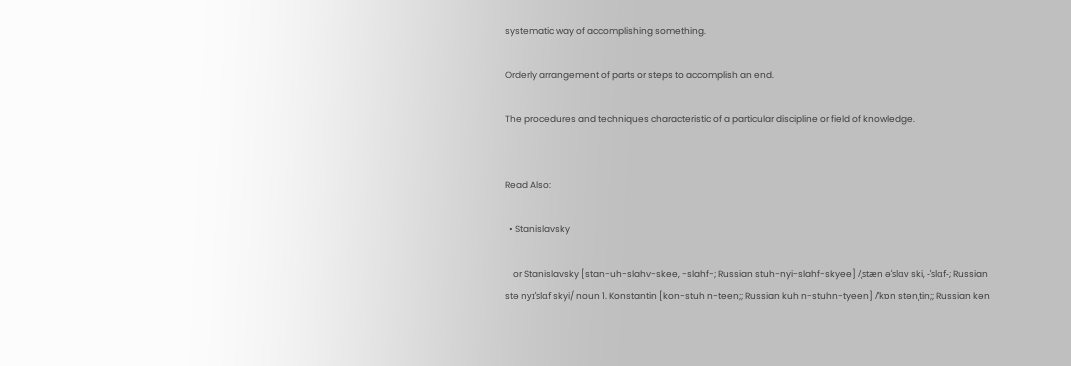systematic way of accomplishing something.

Orderly arrangement of parts or steps to accomplish an end.

The procedures and techniques characteristic of a particular discipline or field of knowledge.


Read Also:

  • Stanislavsky

    or Stanislavsky [stan-uh-slahv-skee, -slahf-; Russian stuh-nyi-slahf-skyee] /ˌstæn əˈslɑv ski, -ˈslɑf-; Russian stə nyɪˈslɑf skyi/ noun 1. Konstantin [kon-stuh n-teen;; Russian kuh n-stuhn-tyeen] /ˈkɒn stənˌtin;; Russian kən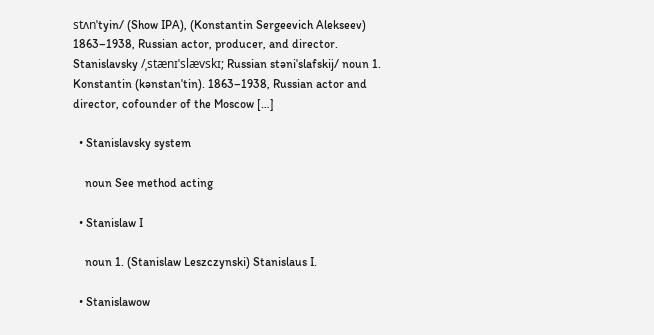stʌnˈtyin/ (Show IPA), (Konstantin Sergeevich Alekseev) 1863–1938, Russian actor, producer, and director. Stanislavsky /ˌstænɪˈslævskɪ; Russian stəniˈslafskij/ noun 1. Konstantin (kənstanˈtin). 1863–1938, Russian actor and director, cofounder of the Moscow […]

  • Stanislavsky system

    noun See method acting

  • Stanislaw I

    noun 1. (Stanislaw Leszczynski) Stanislaus I.

  • Stanislawow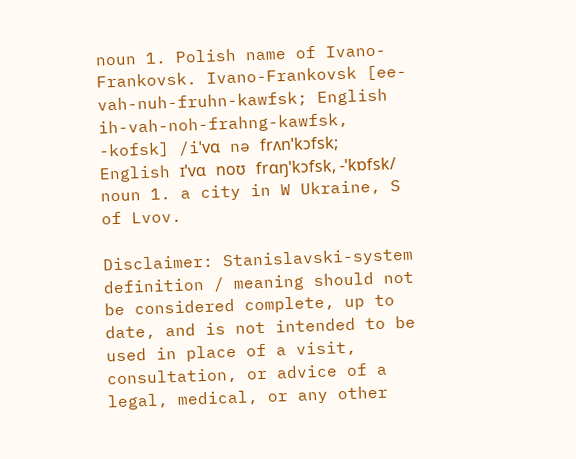noun 1. Polish name of Ivano-Frankovsk. Ivano-Frankovsk [ee-vah-nuh-fruhn-kawfsk; English ih-vah-noh-frahng-kawfsk, -kofsk] /iˈvɑ nə frʌnˈkɔfsk; English ɪˈvɑ noʊ frɑŋˈkɔfsk, -ˈkɒfsk/ noun 1. a city in W Ukraine, S of Lvov.

Disclaimer: Stanislavski-system definition / meaning should not be considered complete, up to date, and is not intended to be used in place of a visit, consultation, or advice of a legal, medical, or any other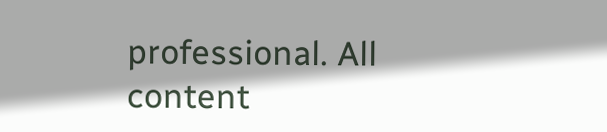professional. All content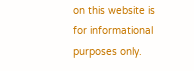on this website is for informational purposes only.